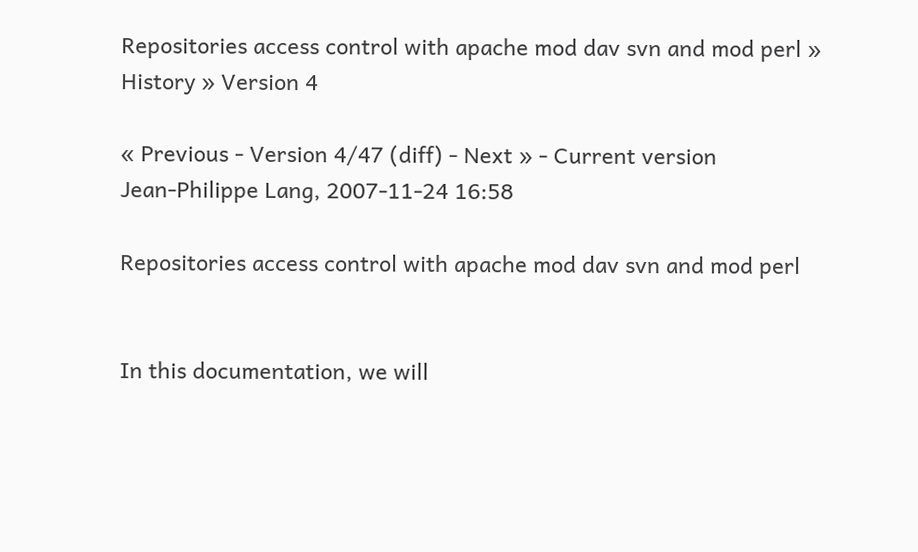Repositories access control with apache mod dav svn and mod perl » History » Version 4

« Previous - Version 4/47 (diff) - Next » - Current version
Jean-Philippe Lang, 2007-11-24 16:58

Repositories access control with apache mod dav svn and mod perl


In this documentation, we will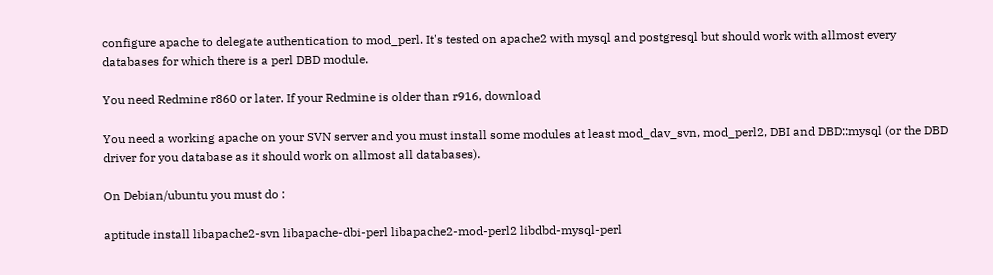configure apache to delegate authentication to mod_perl. It's tested on apache2 with mysql and postgresql but should work with allmost every databases for which there is a perl DBD module.

You need Redmine r860 or later. If your Redmine is older than r916, download

You need a working apache on your SVN server and you must install some modules at least mod_dav_svn, mod_perl2, DBI and DBD::mysql (or the DBD driver for you database as it should work on allmost all databases).

On Debian/ubuntu you must do :

aptitude install libapache2-svn libapache-dbi-perl libapache2-mod-perl2 libdbd-mysql-perl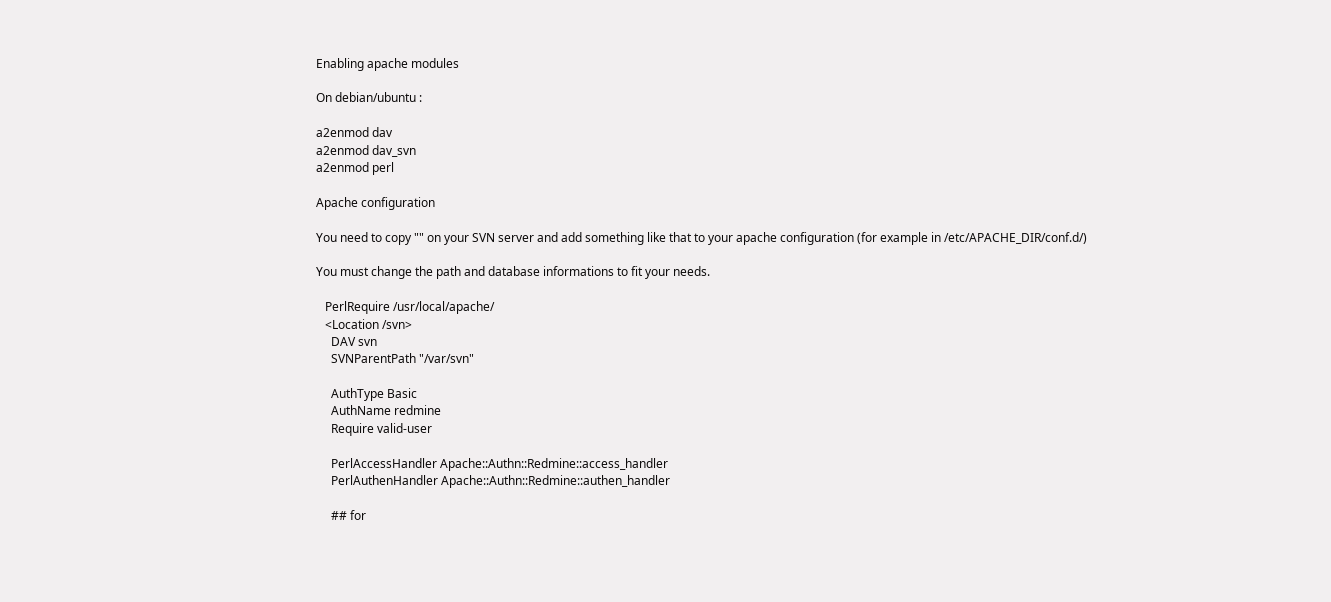Enabling apache modules

On debian/ubuntu :

a2enmod dav
a2enmod dav_svn
a2enmod perl

Apache configuration

You need to copy "" on your SVN server and add something like that to your apache configuration (for example in /etc/APACHE_DIR/conf.d/)

You must change the path and database informations to fit your needs.

   PerlRequire /usr/local/apache/
   <Location /svn>
     DAV svn
     SVNParentPath "/var/svn"

     AuthType Basic
     AuthName redmine
     Require valid-user

     PerlAccessHandler Apache::Authn::Redmine::access_handler
     PerlAuthenHandler Apache::Authn::Redmine::authen_handler

     ## for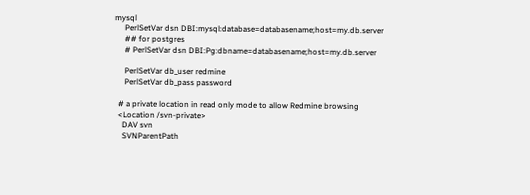mysql
     PerlSetVar dsn DBI:mysql:database=databasename;host=my.db.server
     ## for postgres
     # PerlSetVar dsn DBI:Pg:dbname=databasename;host=my.db.server

     PerlSetVar db_user redmine
     PerlSetVar db_pass password

  # a private location in read only mode to allow Redmine browsing
  <Location /svn-private>
    DAV svn
    SVNParentPath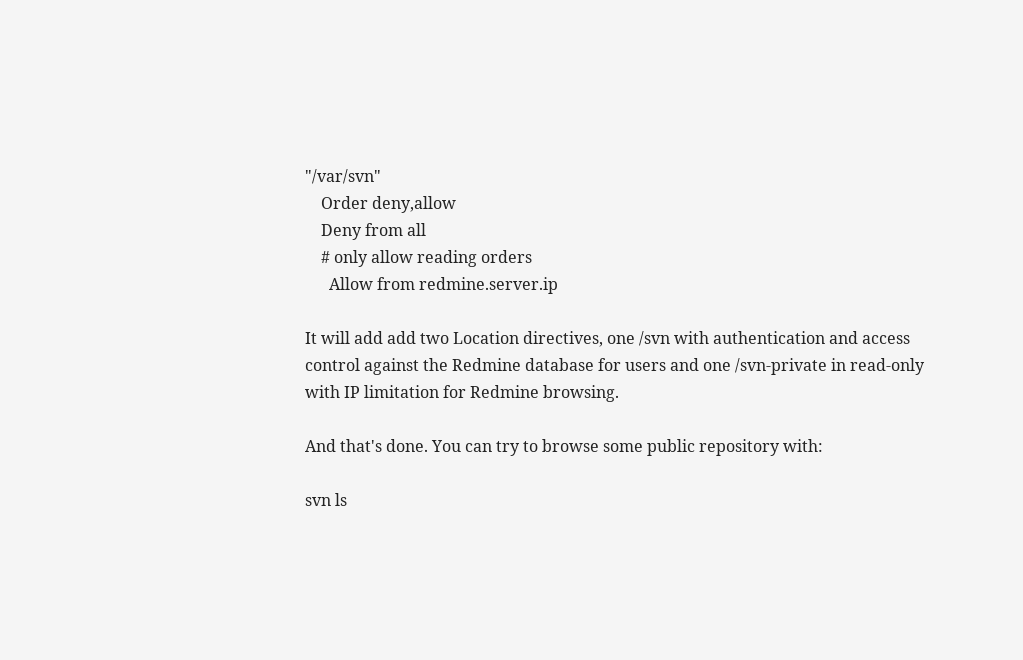"/var/svn"
    Order deny,allow
    Deny from all
    # only allow reading orders
      Allow from redmine.server.ip

It will add add two Location directives, one /svn with authentication and access control against the Redmine database for users and one /svn-private in read-only with IP limitation for Redmine browsing.

And that's done. You can try to browse some public repository with:

svn ls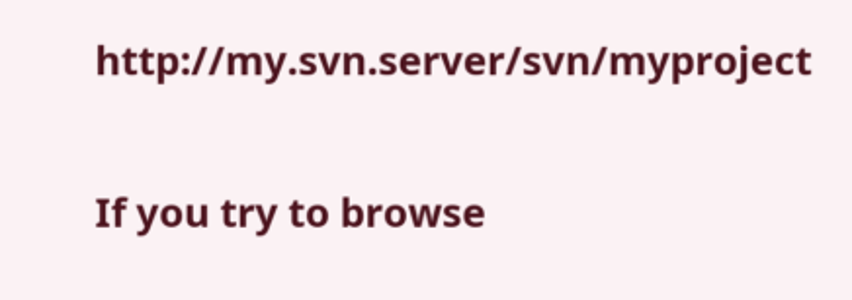http://my.svn.server/svn/myproject

If you try to browse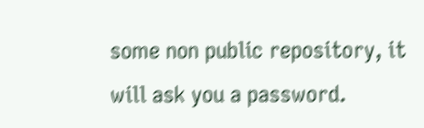some non public repository, it will ask you a password.